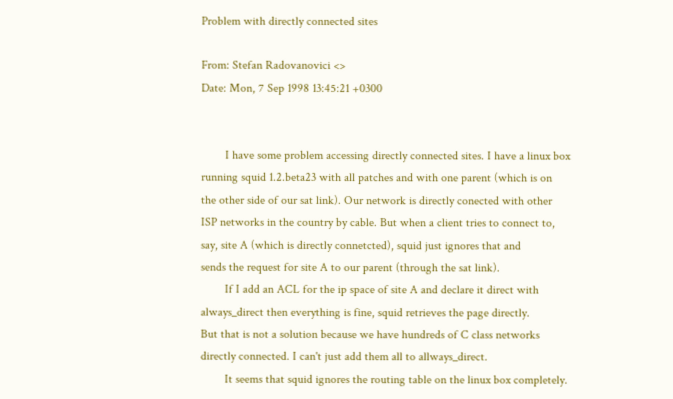Problem with directly connected sites

From: Stefan Radovanovici <>
Date: Mon, 7 Sep 1998 13:45:21 +0300


        I have some problem accessing directly connected sites. I have a linux box
running squid 1.2.beta23 with all patches and with one parent (which is on
the other side of our sat link). Our network is directly conected with other
ISP networks in the country by cable. But when a client tries to connect to,
say, site A (which is directly connetcted), squid just ignores that and
sends the request for site A to our parent (through the sat link).
        If I add an ACL for the ip space of site A and declare it direct with
always_direct then everything is fine, squid retrieves the page directly.
But that is not a solution because we have hundreds of C class networks
directly connected. I can't just add them all to allways_direct.
        It seems that squid ignores the routing table on the linux box completely.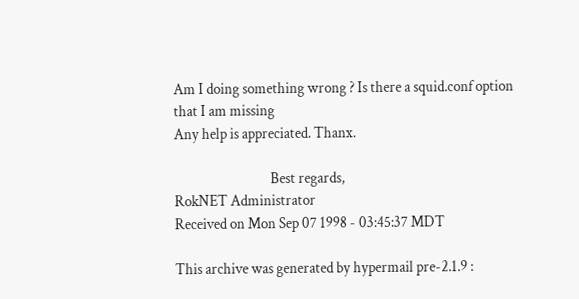Am I doing something wrong ? Is there a squid.conf option that I am missing
Any help is appreciated. Thanx.

                                Best regards,
RokNET Administrator
Received on Mon Sep 07 1998 - 03:45:37 MDT

This archive was generated by hypermail pre-2.1.9 :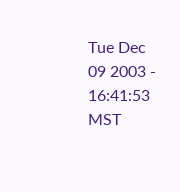Tue Dec 09 2003 - 16:41:53 MST